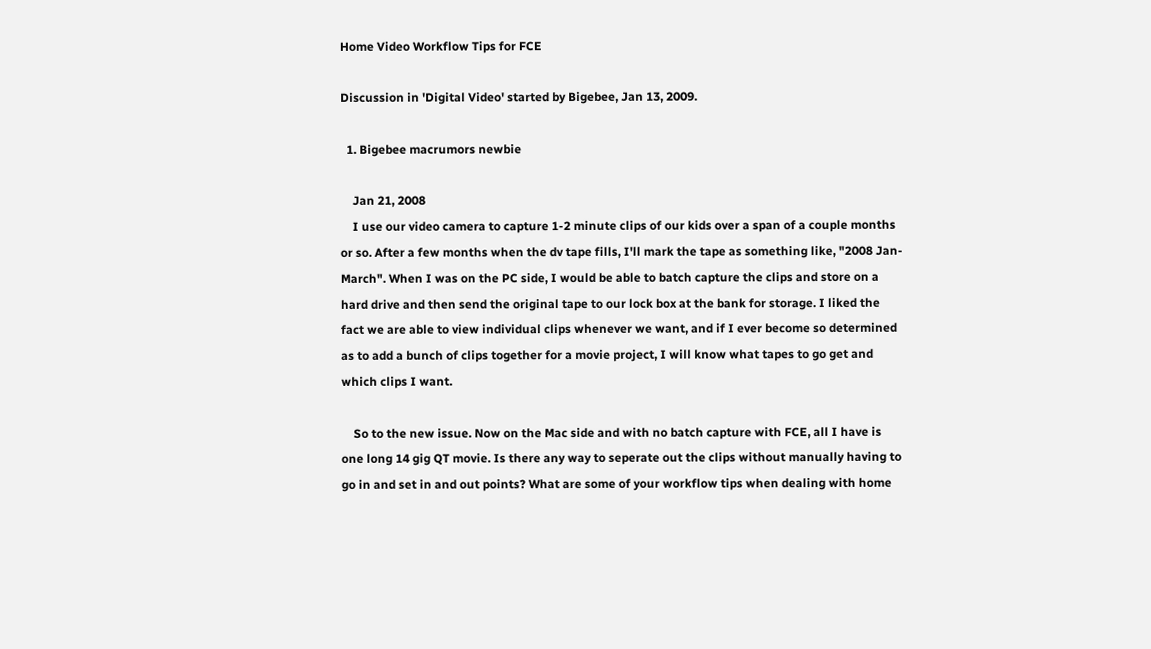Home Video Workflow Tips for FCE

Discussion in 'Digital Video' started by Bigebee, Jan 13, 2009.

  1. Bigebee macrumors newbie

    Jan 21, 2008
    I use our video camera to capture 1-2 minute clips of our kids over a span of a couple months or so. After a few months when the dv tape fills, I'll mark the tape as something like, "2008 Jan-March". When I was on the PC side, I would be able to batch capture the clips and store on a hard drive and then send the original tape to our lock box at the bank for storage. I liked the fact we are able to view individual clips whenever we want, and if I ever become so determined as to add a bunch of clips together for a movie project, I will know what tapes to go get and which clips I want.

    So to the new issue. Now on the Mac side and with no batch capture with FCE, all I have is one long 14 gig QT movie. Is there any way to seperate out the clips without manually having to go in and set in and out points? What are some of your workflow tips when dealing with home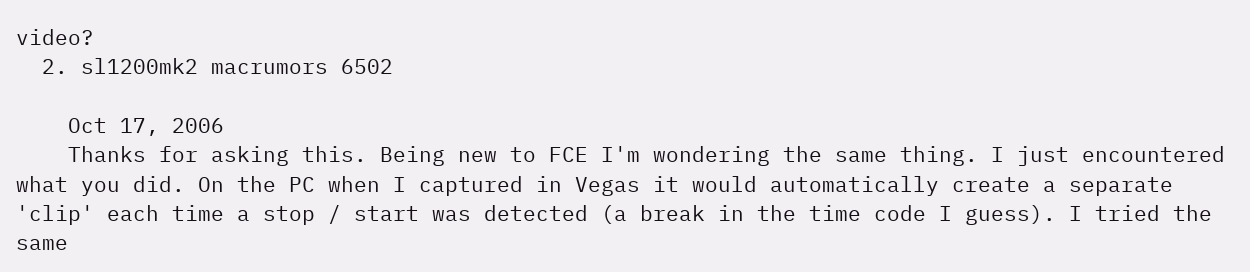video?
  2. sl1200mk2 macrumors 6502

    Oct 17, 2006
    Thanks for asking this. Being new to FCE I'm wondering the same thing. I just encountered what you did. On the PC when I captured in Vegas it would automatically create a separate 'clip' each time a stop / start was detected (a break in the time code I guess). I tried the same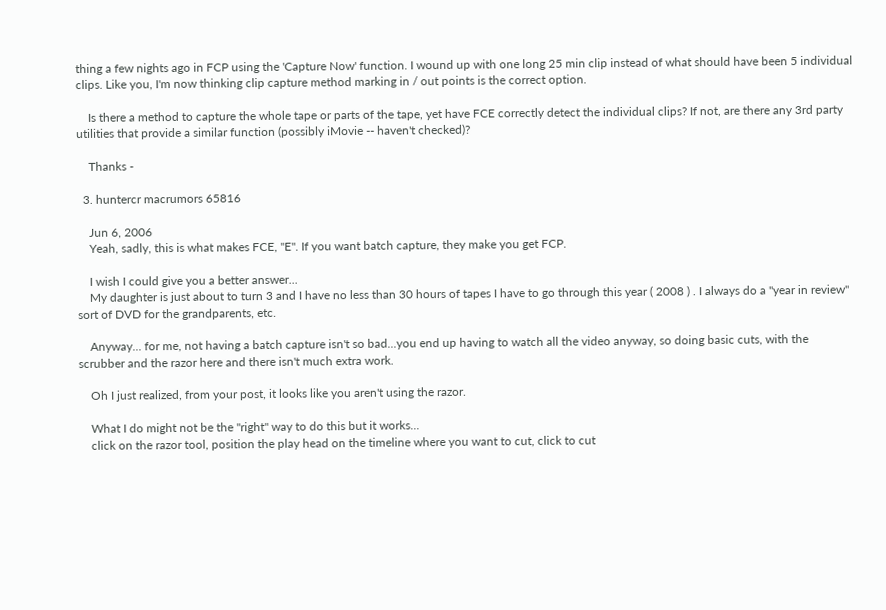thing a few nights ago in FCP using the 'Capture Now' function. I wound up with one long 25 min clip instead of what should have been 5 individual clips. Like you, I'm now thinking clip capture method marking in / out points is the correct option.

    Is there a method to capture the whole tape or parts of the tape, yet have FCE correctly detect the individual clips? If not, are there any 3rd party utilities that provide a similar function (possibly iMovie -- haven't checked)?

    Thanks -

  3. huntercr macrumors 65816

    Jun 6, 2006
    Yeah, sadly, this is what makes FCE, "E". If you want batch capture, they make you get FCP.

    I wish I could give you a better answer...
    My daughter is just about to turn 3 and I have no less than 30 hours of tapes I have to go through this year ( 2008 ) . I always do a "year in review" sort of DVD for the grandparents, etc.

    Anyway... for me, not having a batch capture isn't so bad...you end up having to watch all the video anyway, so doing basic cuts, with the scrubber and the razor here and there isn't much extra work.

    Oh I just realized, from your post, it looks like you aren't using the razor.

    What I do might not be the "right" way to do this but it works...
    click on the razor tool, position the play head on the timeline where you want to cut, click to cut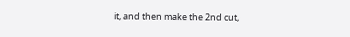it, and then make the 2nd cut,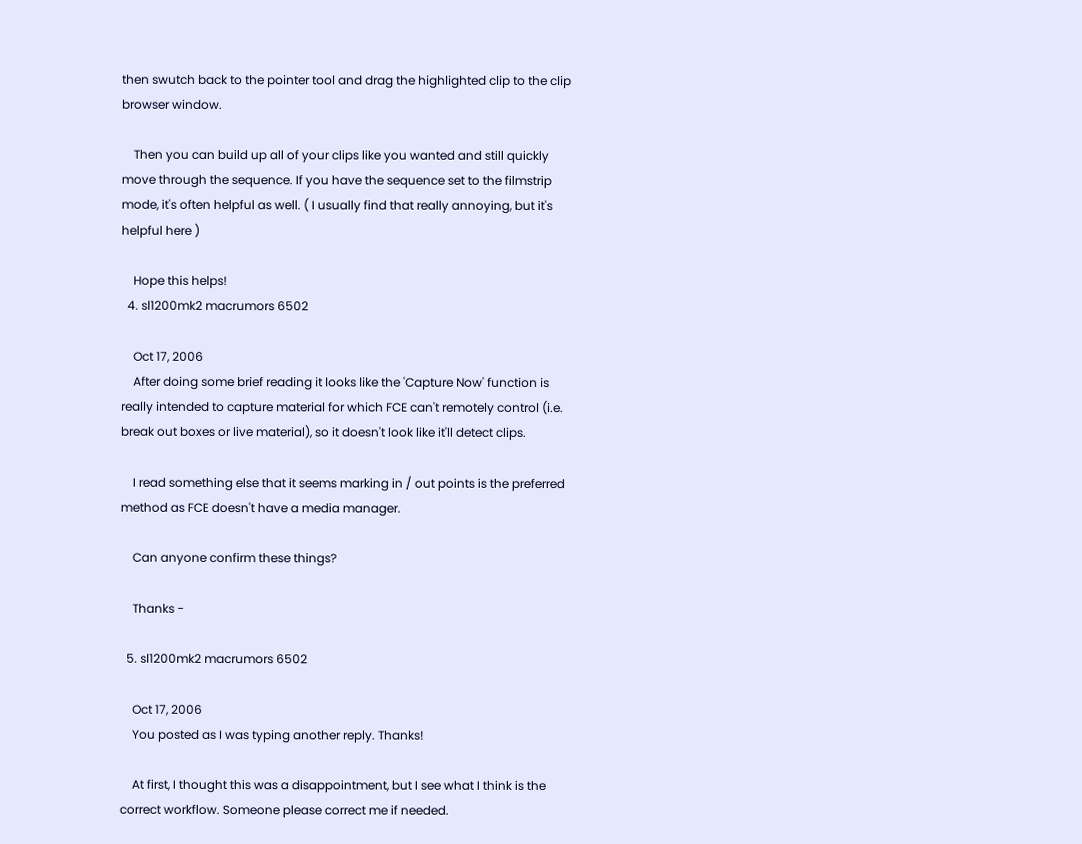then swutch back to the pointer tool and drag the highlighted clip to the clip browser window.

    Then you can build up all of your clips like you wanted and still quickly move through the sequence. If you have the sequence set to the filmstrip mode, it's often helpful as well. ( I usually find that really annoying, but it's helpful here )

    Hope this helps!
  4. sl1200mk2 macrumors 6502

    Oct 17, 2006
    After doing some brief reading it looks like the 'Capture Now' function is really intended to capture material for which FCE can't remotely control (i.e. break out boxes or live material), so it doesn't look like it'll detect clips.

    I read something else that it seems marking in / out points is the preferred method as FCE doesn't have a media manager.

    Can anyone confirm these things?

    Thanks -

  5. sl1200mk2 macrumors 6502

    Oct 17, 2006
    You posted as I was typing another reply. Thanks!

    At first, I thought this was a disappointment, but I see what I think is the correct workflow. Someone please correct me if needed.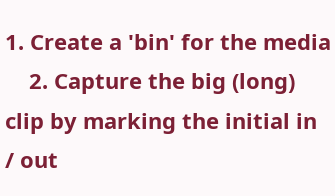1. Create a 'bin' for the media
    2. Capture the big (long) clip by marking the initial in / out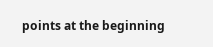points at the beginning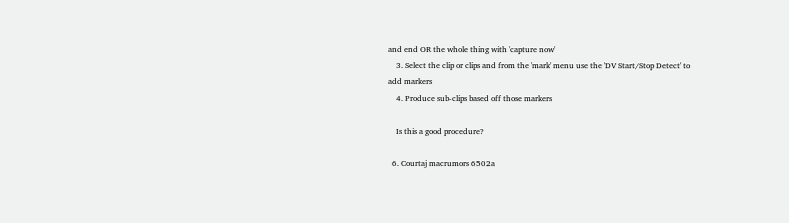and end OR the whole thing with 'capture now'
    3. Select the clip or clips and from the 'mark' menu use the 'DV Start/Stop Detect' to add markers
    4. Produce sub-clips based off those markers

    Is this a good procedure?

  6. Courtaj macrumors 6502a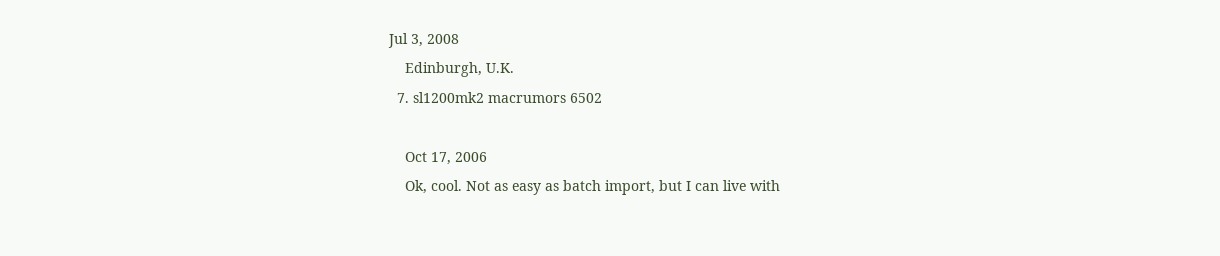Jul 3, 2008
    Edinburgh, U.K.
  7. sl1200mk2 macrumors 6502

    Oct 17, 2006
    Ok, cool. Not as easy as batch import, but I can live with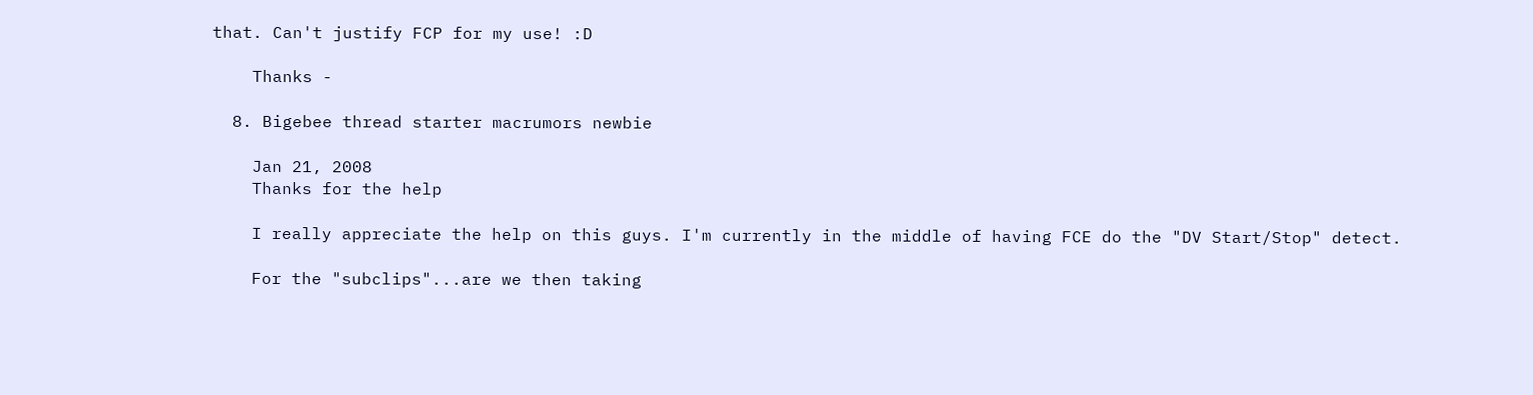that. Can't justify FCP for my use! :D

    Thanks -

  8. Bigebee thread starter macrumors newbie

    Jan 21, 2008
    Thanks for the help

    I really appreciate the help on this guys. I'm currently in the middle of having FCE do the "DV Start/Stop" detect.

    For the "subclips"...are we then taking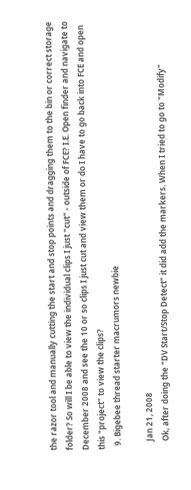the razor tool and manually cutting the start and stop points and dragging them to the bin or correct storage folder? So will I be able to view the individual clips I just "cut" - outside of FCE? I.E. Open finder and navigate to December 2008 and see the 10 or so clips I just cut and view them or do I have to go back into FCE and open this "project" to view the clips?
  9. Bigebee thread starter macrumors newbie

    Jan 21, 2008
    Ok, after doing the "DV Start/Stop Detect" it did add the markers. When I tried to go to "Modify"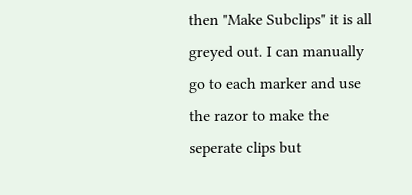then "Make Subclips" it is all greyed out. I can manually go to each marker and use the razor to make the seperate clips but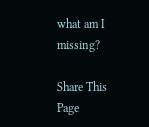what am I missing?

Share This Page